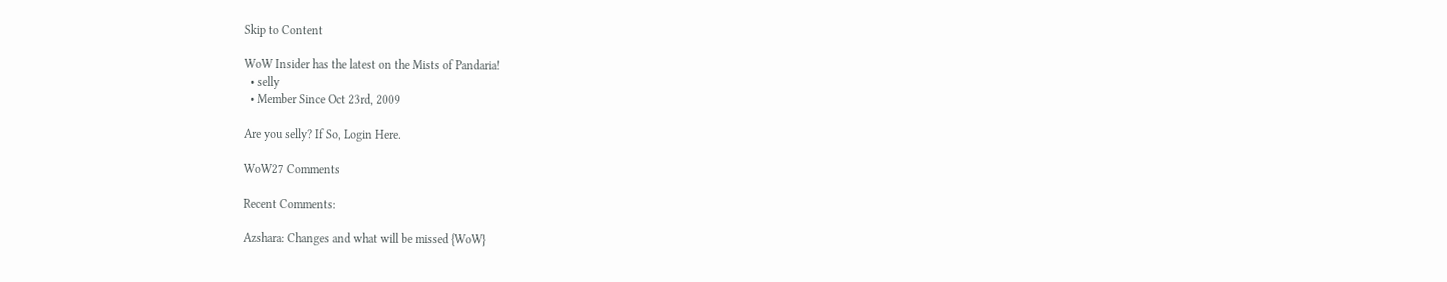Skip to Content

WoW Insider has the latest on the Mists of Pandaria!
  • selly
  • Member Since Oct 23rd, 2009

Are you selly? If So, Login Here.

WoW27 Comments

Recent Comments:

Azshara: Changes and what will be missed {WoW}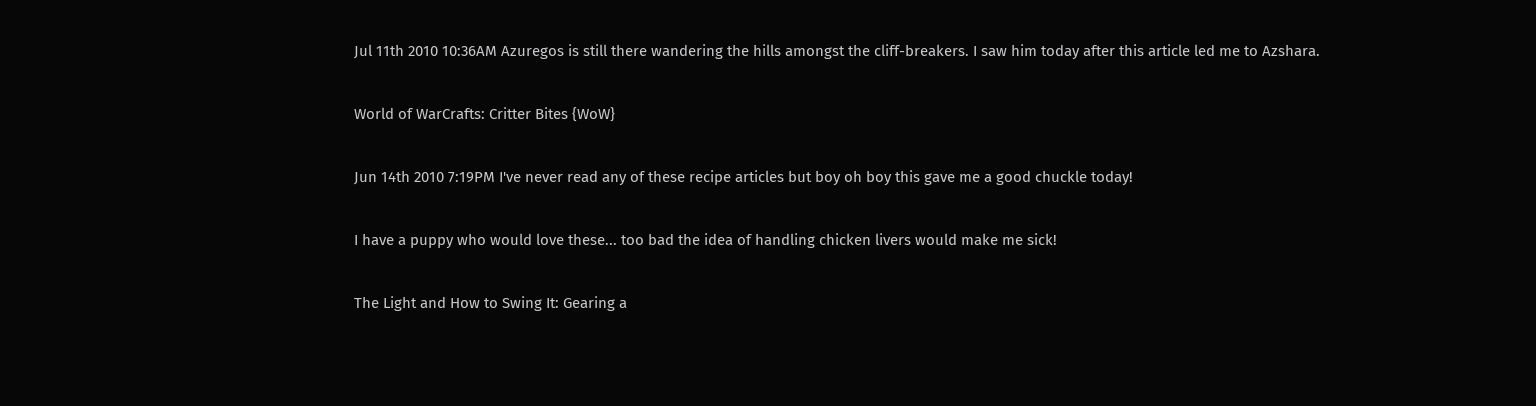Jul 11th 2010 10:36AM Azuregos is still there wandering the hills amongst the cliff-breakers. I saw him today after this article led me to Azshara.

World of WarCrafts: Critter Bites {WoW}

Jun 14th 2010 7:19PM I've never read any of these recipe articles but boy oh boy this gave me a good chuckle today!

I have a puppy who would love these... too bad the idea of handling chicken livers would make me sick!

The Light and How to Swing It: Gearing a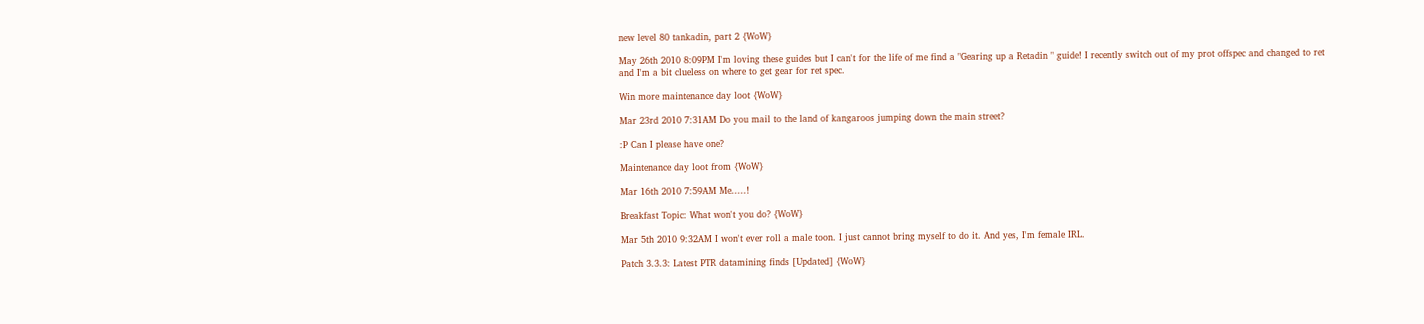new level 80 tankadin, part 2 {WoW}

May 26th 2010 8:09PM I'm loving these guides but I can't for the life of me find a "Gearing up a Retadin " guide! I recently switch out of my prot offspec and changed to ret and I'm a bit clueless on where to get gear for ret spec.

Win more maintenance day loot {WoW}

Mar 23rd 2010 7:31AM Do you mail to the land of kangaroos jumping down the main street?

:P Can I please have one?

Maintenance day loot from {WoW}

Mar 16th 2010 7:59AM Me.....!

Breakfast Topic: What won't you do? {WoW}

Mar 5th 2010 9:32AM I won't ever roll a male toon. I just cannot bring myself to do it. And yes, I'm female IRL.

Patch 3.3.3: Latest PTR datamining finds [Updated] {WoW}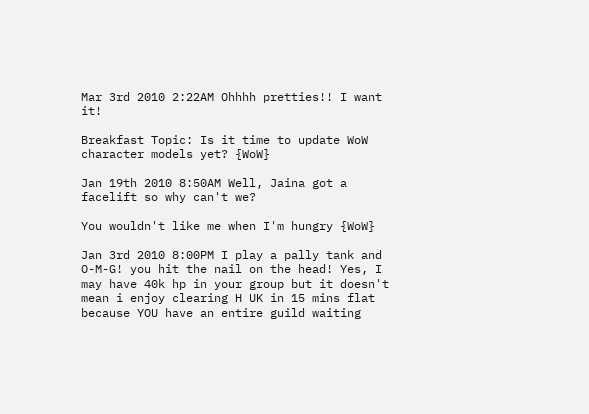Mar 3rd 2010 2:22AM Ohhhh pretties!! I want it!

Breakfast Topic: Is it time to update WoW character models yet? {WoW}

Jan 19th 2010 8:50AM Well, Jaina got a facelift so why can't we?

You wouldn't like me when I'm hungry {WoW}

Jan 3rd 2010 8:00PM I play a pally tank and O-M-G! you hit the nail on the head! Yes, I may have 40k hp in your group but it doesn't mean i enjoy clearing H UK in 15 mins flat because YOU have an entire guild waiting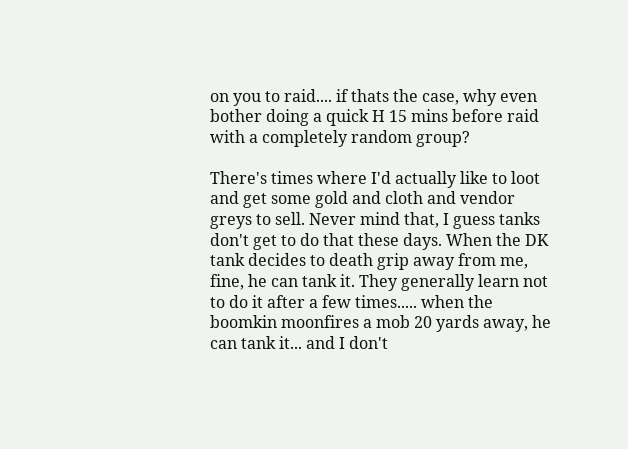on you to raid.... if thats the case, why even bother doing a quick H 15 mins before raid with a completely random group?

There's times where I'd actually like to loot and get some gold and cloth and vendor greys to sell. Never mind that, I guess tanks don't get to do that these days. When the DK tank decides to death grip away from me, fine, he can tank it. They generally learn not to do it after a few times..... when the boomkin moonfires a mob 20 yards away, he can tank it... and I don't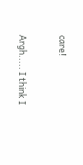care!

Argh..... I think I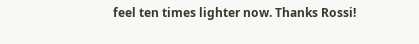feel ten times lighter now. Thanks Rossi!